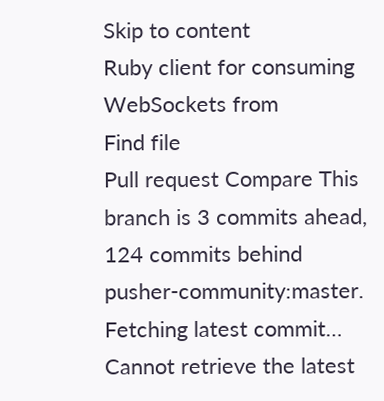Skip to content
Ruby client for consuming WebSockets from
Find file
Pull request Compare This branch is 3 commits ahead, 124 commits behind pusher-community:master.
Fetching latest commit…
Cannot retrieve the latest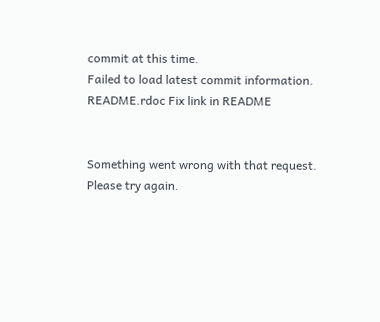commit at this time.
Failed to load latest commit information.
README.rdoc Fix link in README


Something went wrong with that request. Please try again.